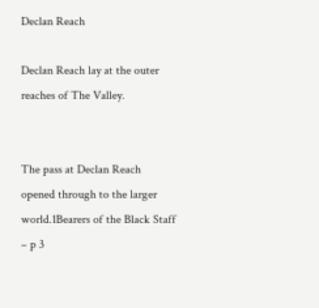Declan Reach

Declan Reach lay at the outer reaches of The Valley.


The pass at Declan Reach opened through to the larger world.1Bearers of the Black Staff – p 3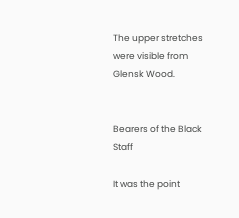The upper stretches were visible from Glensk Wood.


Bearers of the Black Staff

It was the point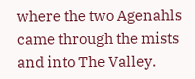where the two Agenahls came through the mists and into The Valley.